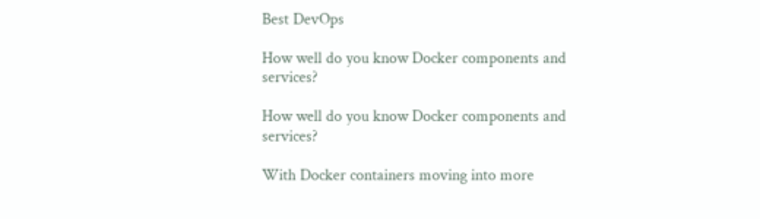Best DevOps

How well do you know Docker components and services?

How well do you know Docker components and services?

With Docker containers moving into more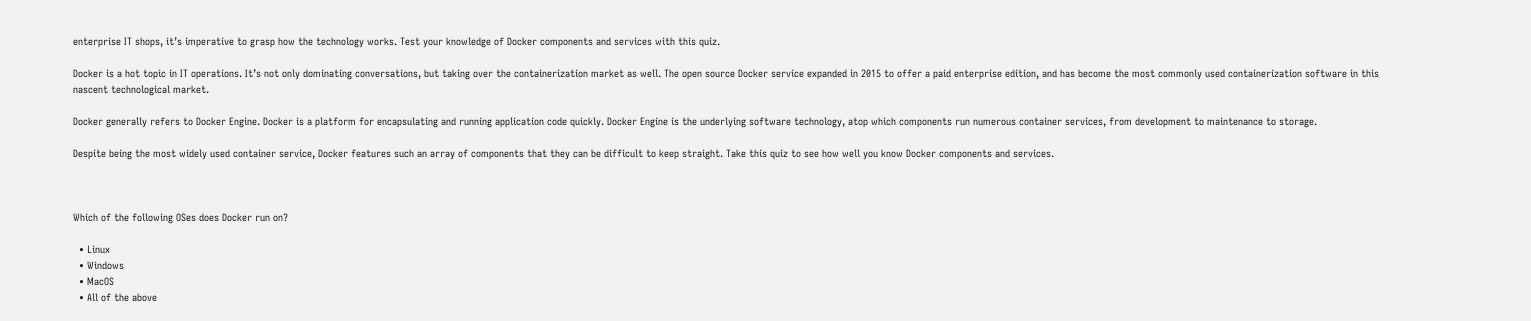enterprise IT shops, it’s imperative to grasp how the technology works. Test your knowledge of Docker components and services with this quiz.

Docker is a hot topic in IT operations. It’s not only dominating conversations, but taking over the containerization market as well. The open source Docker service expanded in 2015 to offer a paid enterprise edition, and has become the most commonly used containerization software in this nascent technological market.

Docker generally refers to Docker Engine. Docker is a platform for encapsulating and running application code quickly. Docker Engine is the underlying software technology, atop which components run numerous container services, from development to maintenance to storage.

Despite being the most widely used container service, Docker features such an array of components that they can be difficult to keep straight. Take this quiz to see how well you know Docker components and services.



Which of the following OSes does Docker run on?

  • Linux
  • Windows
  • MacOS
  • All of the above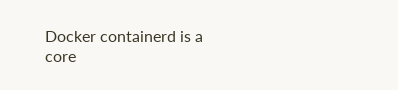Docker containerd is a core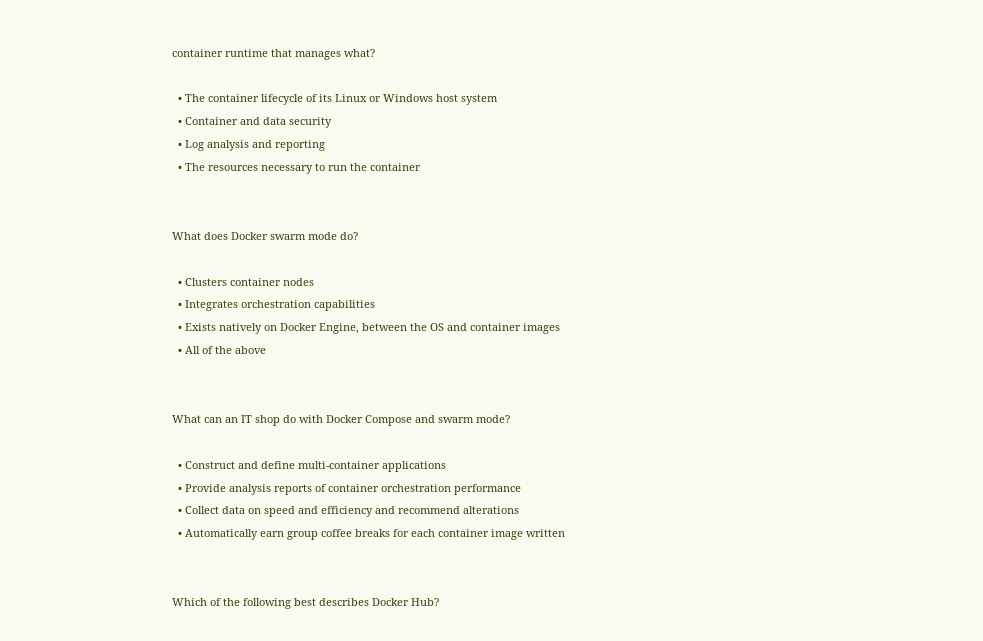container runtime that manages what?

  • The container lifecycle of its Linux or Windows host system
  • Container and data security
  • Log analysis and reporting
  • The resources necessary to run the container


What does Docker swarm mode do?

  • Clusters container nodes
  • Integrates orchestration capabilities
  • Exists natively on Docker Engine, between the OS and container images
  • All of the above


What can an IT shop do with Docker Compose and swarm mode?

  • Construct and define multi-container applications
  • Provide analysis reports of container orchestration performance
  • Collect data on speed and efficiency and recommend alterations
  • Automatically earn group coffee breaks for each container image written


Which of the following best describes Docker Hub?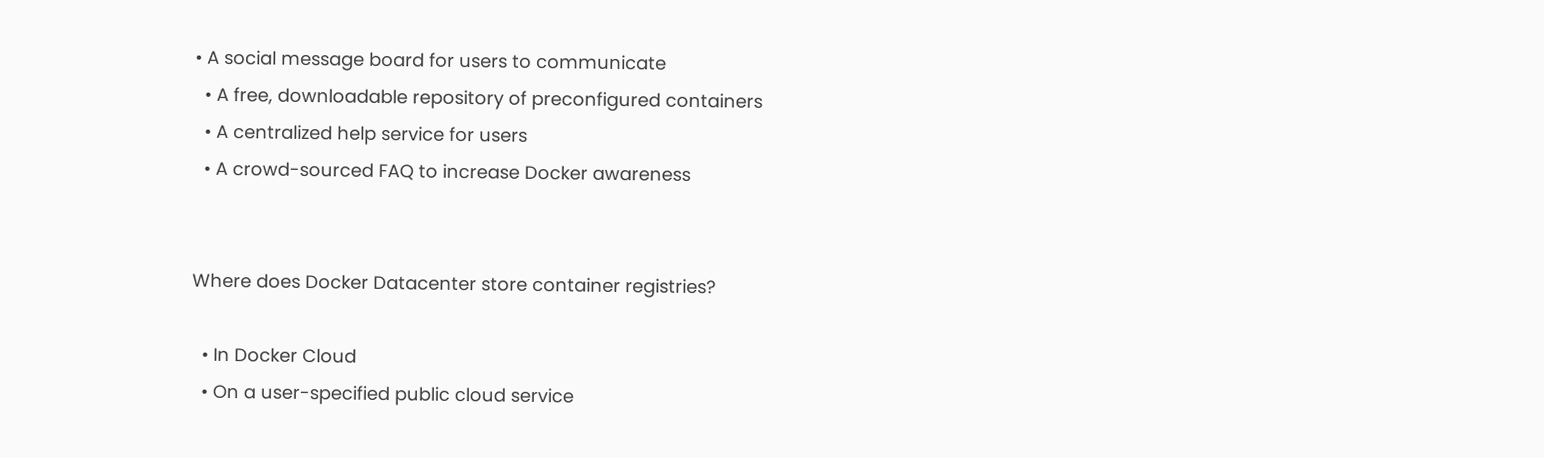• A social message board for users to communicate
  • A free, downloadable repository of preconfigured containers
  • A centralized help service for users
  • A crowd-sourced FAQ to increase Docker awareness


Where does Docker Datacenter store container registries?

  • In Docker Cloud
  • On a user-specified public cloud service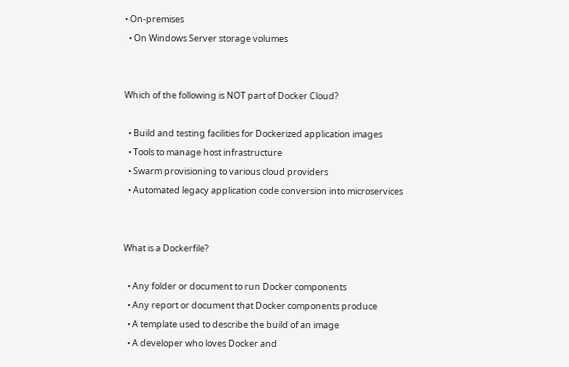• On-premises
  • On Windows Server storage volumes


Which of the following is NOT part of Docker Cloud?

  • Build and testing facilities for Dockerized application images
  • Tools to manage host infrastructure
  • Swarm provisioning to various cloud providers
  • Automated legacy application code conversion into microservices


What is a Dockerfile?

  • Any folder or document to run Docker components
  • Any report or document that Docker components produce
  • A template used to describe the build of an image
  • A developer who loves Docker and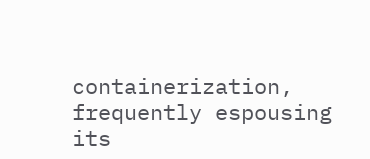containerization, frequently espousing its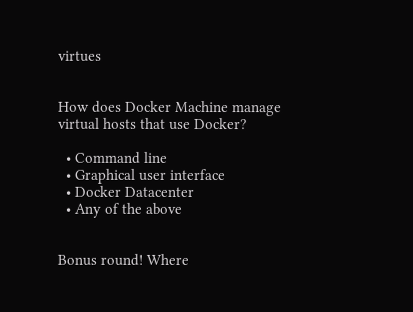virtues


How does Docker Machine manage virtual hosts that use Docker?

  • Command line
  • Graphical user interface
  • Docker Datacenter
  • Any of the above


Bonus round! Where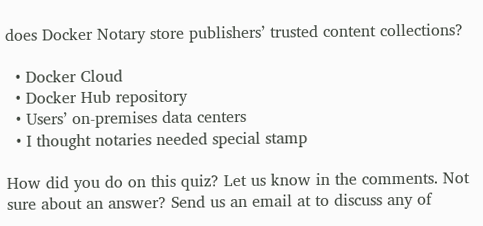does Docker Notary store publishers’ trusted content collections?

  • Docker Cloud
  • Docker Hub repository
  • Users’ on-premises data centers
  • I thought notaries needed special stamp

How did you do on this quiz? Let us know in the comments. Not sure about an answer? Send us an email at to discuss any of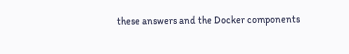these answers and the Docker components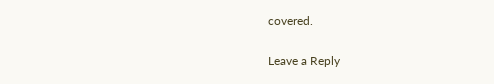covered.

Leave a Reply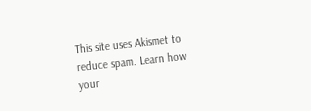This site uses Akismet to reduce spam. Learn how your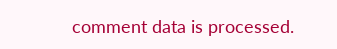comment data is processed.